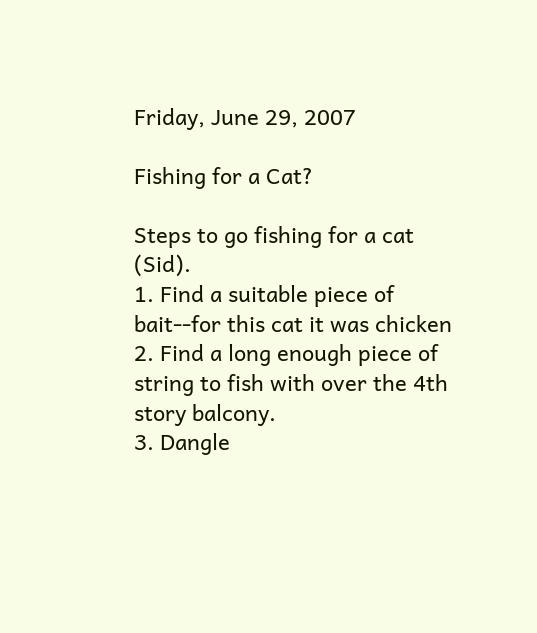Friday, June 29, 2007

Fishing for a Cat?

Steps to go fishing for a cat (Sid).
1. Find a suitable piece of bait--for this cat it was chicken
2. Find a long enough piece of string to fish with over the 4th story balcony.
3. Dangle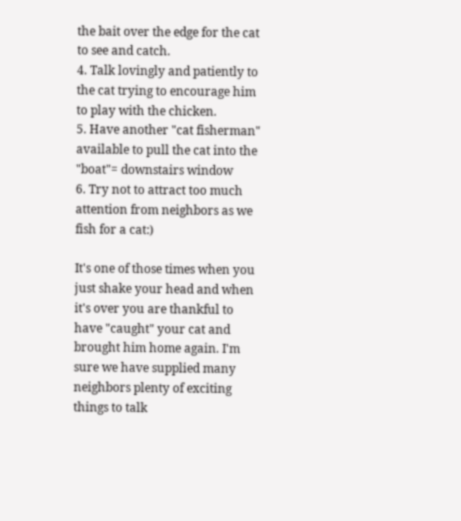the bait over the edge for the cat to see and catch.
4. Talk lovingly and patiently to the cat trying to encourage him to play with the chicken.
5. Have another "cat fisherman" available to pull the cat into the "boat"= downstairs window
6. Try not to attract too much attention from neighbors as we fish for a cat:)

It's one of those times when you just shake your head and when it's over you are thankful to have "caught" your cat and brought him home again. I'm sure we have supplied many neighbors plenty of exciting things to talk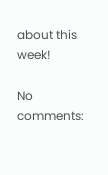about this week!

No comments: